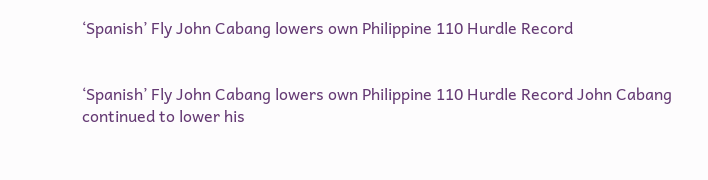‘Spanish’ Fly John Cabang lowers own Philippine 110 Hurdle Record


‘Spanish’ Fly John Cabang lowers own Philippine 110 Hurdle Record John Cabang continued to lower his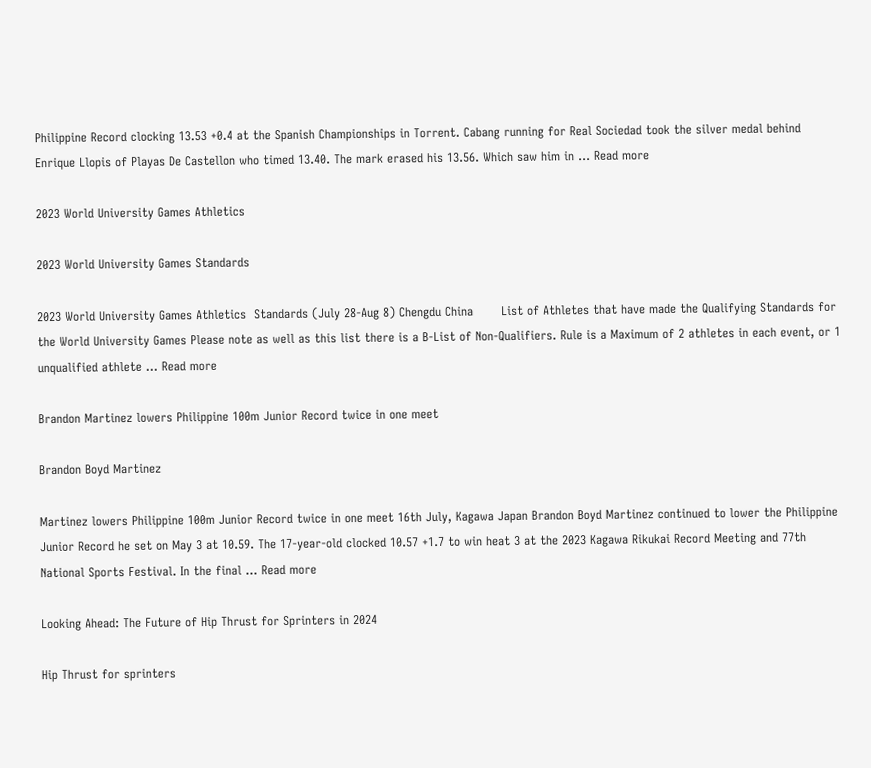Philippine Record clocking 13.53 +0.4 at the Spanish Championships in Torrent. Cabang running for Real Sociedad took the silver medal behind Enrique Llopis of Playas De Castellon who timed 13.40. The mark erased his 13.56. Which saw him in … Read more

2023 World University Games Athletics

2023 World University Games Standards

2023 World University Games Athletics  Standards (July 28-Aug 8) Chengdu China       List of Athletes that have made the Qualifying Standards for the World University Games Please note as well as this list there is a B-List of Non-Qualifiers. Rule is a Maximum of 2 athletes in each event, or 1 unqualified athlete … Read more

Brandon Martinez lowers Philippine 100m Junior Record twice in one meet

Brandon Boyd Martinez

Martinez lowers Philippine 100m Junior Record twice in one meet 16th July, Kagawa Japan Brandon Boyd Martinez continued to lower the Philippine Junior Record he set on May 3 at 10.59. The 17-year-old clocked 10.57 +1.7 to win heat 3 at the 2023 Kagawa Rikukai Record Meeting and 77th National Sports Festival. In the final … Read more

Looking Ahead: The Future of Hip Thrust for Sprinters in 2024

Hip Thrust for sprinters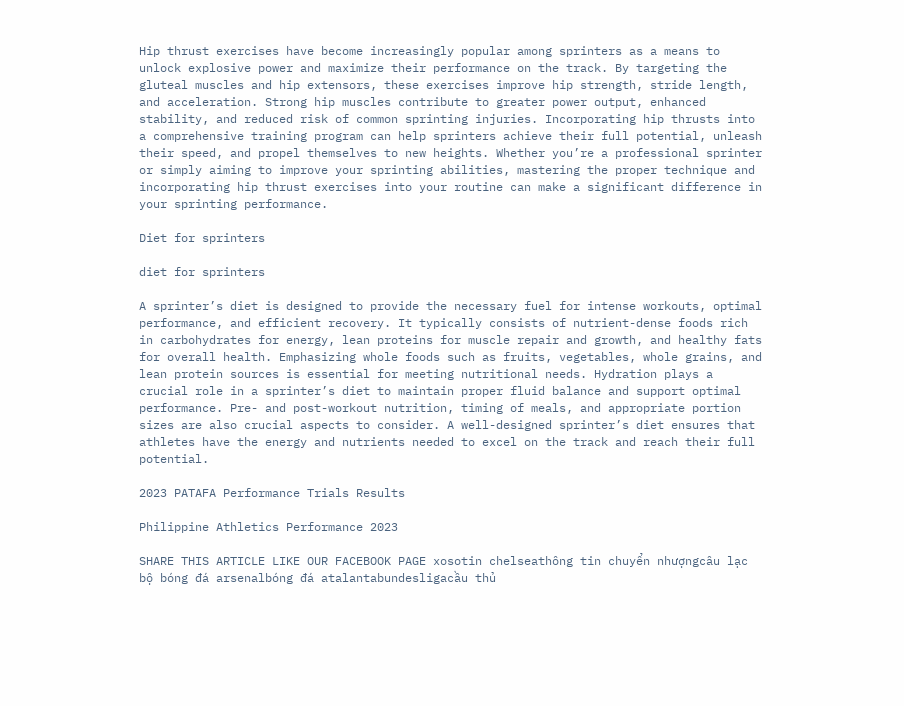Hip thrust exercises have become increasingly popular among sprinters as a means to unlock explosive power and maximize their performance on the track. By targeting the gluteal muscles and hip extensors, these exercises improve hip strength, stride length, and acceleration. Strong hip muscles contribute to greater power output, enhanced stability, and reduced risk of common sprinting injuries. Incorporating hip thrusts into a comprehensive training program can help sprinters achieve their full potential, unleash their speed, and propel themselves to new heights. Whether you’re a professional sprinter or simply aiming to improve your sprinting abilities, mastering the proper technique and incorporating hip thrust exercises into your routine can make a significant difference in your sprinting performance.

Diet for sprinters

diet for sprinters

A sprinter’s diet is designed to provide the necessary fuel for intense workouts, optimal performance, and efficient recovery. It typically consists of nutrient-dense foods rich in carbohydrates for energy, lean proteins for muscle repair and growth, and healthy fats for overall health. Emphasizing whole foods such as fruits, vegetables, whole grains, and lean protein sources is essential for meeting nutritional needs. Hydration plays a crucial role in a sprinter’s diet to maintain proper fluid balance and support optimal performance. Pre- and post-workout nutrition, timing of meals, and appropriate portion sizes are also crucial aspects to consider. A well-designed sprinter’s diet ensures that athletes have the energy and nutrients needed to excel on the track and reach their full potential.

2023 PATAFA Performance Trials Results

Philippine Athletics Performance 2023

SHARE THIS ARTICLE LIKE OUR FACEBOOK PAGE xosotin chelseathông tin chuyển nhượngcâu lạc bộ bóng đá arsenalbóng đá atalantabundesligacầu thủ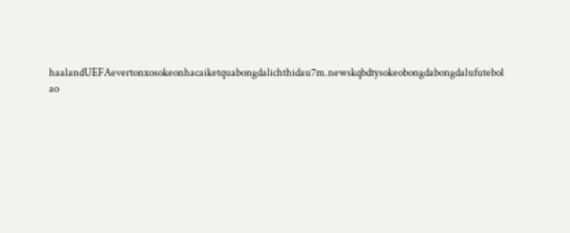haalandUEFAevertonxosokeonhacaiketquabongdalichthidau7m.newskqbdtysokeobongdabongdalufutebol ao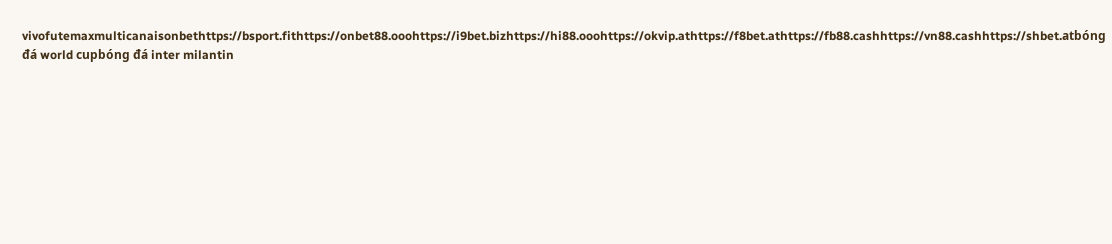vivofutemaxmulticanaisonbethttps://bsport.fithttps://onbet88.ooohttps://i9bet.bizhttps://hi88.ooohttps://okvip.athttps://f8bet.athttps://fb88.cashhttps://vn88.cashhttps://shbet.atbóng đá world cupbóng đá inter milantin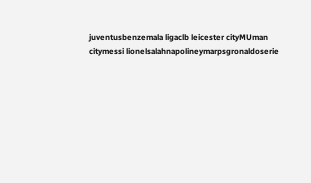juventusbenzemala ligaclb leicester cityMUman citymessi lionelsalahnapolineymarpsgronaldoserie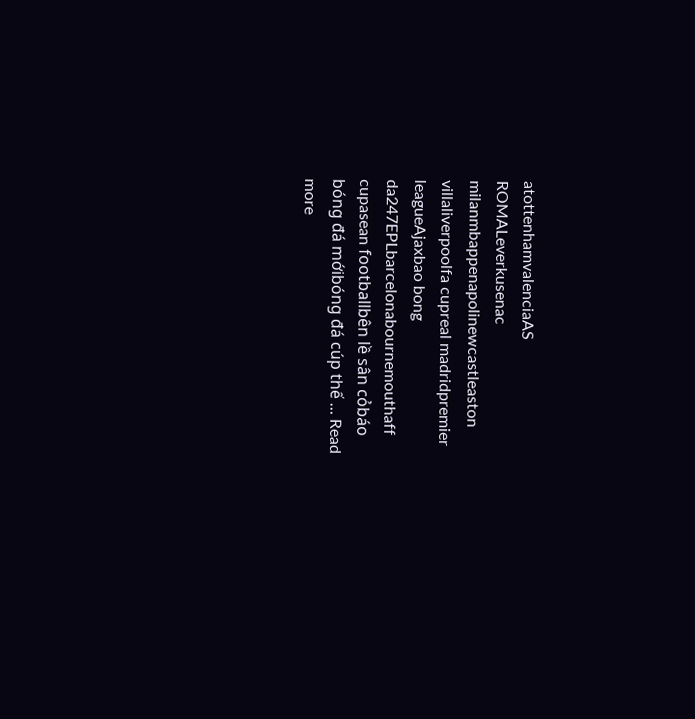atottenhamvalenciaAS ROMALeverkusenac milanmbappenapolinewcastleaston villaliverpoolfa cupreal madridpremier leagueAjaxbao bong da247EPLbarcelonabournemouthaff cupasean footballbên lề sân cỏbáo bóng đá mớibóng đá cúp thế … Read more